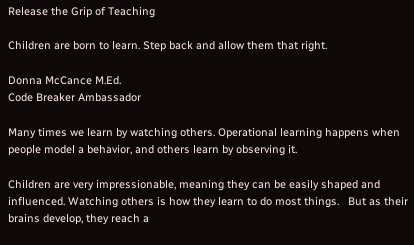Release the Grip of Teaching

Children are born to learn. Step back and allow them that right.

Donna McCance M.Ed.
Code Breaker Ambassador

Many times we learn by watching others. Operational learning happens when people model a behavior, and others learn by observing it.

Children are very impressionable, meaning they can be easily shaped and influenced. Watching others is how they learn to do most things.   But as their brains develop, they reach a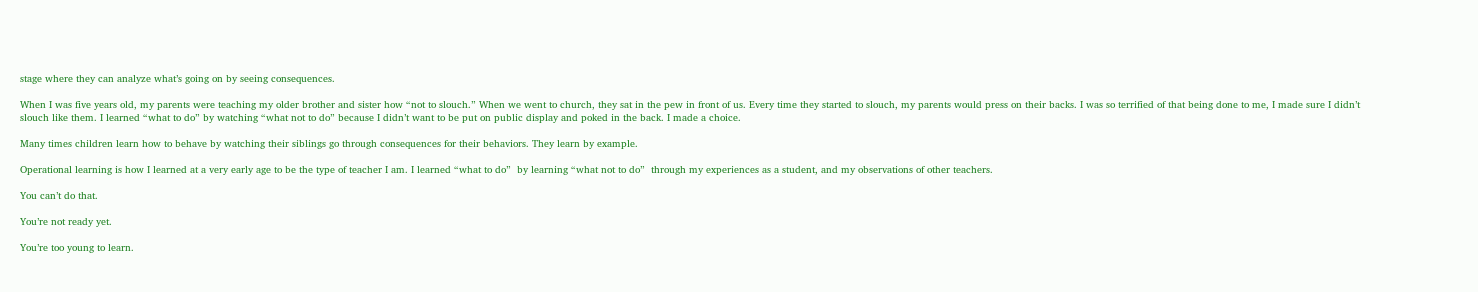stage where they can analyze what’s going on by seeing consequences.

When I was five years old, my parents were teaching my older brother and sister how “not to slouch.” When we went to church, they sat in the pew in front of us. Every time they started to slouch, my parents would press on their backs. I was so terrified of that being done to me, I made sure I didn’t slouch like them. I learned “what to do” by watching “what not to do” because I didn’t want to be put on public display and poked in the back. I made a choice.

Many times children learn how to behave by watching their siblings go through consequences for their behaviors. They learn by example.

Operational learning is how I learned at a very early age to be the type of teacher I am. I learned “what to do”  by learning “what not to do”  through my experiences as a student, and my observations of other teachers.

You can’t do that.

You’re not ready yet.

You’re too young to learn.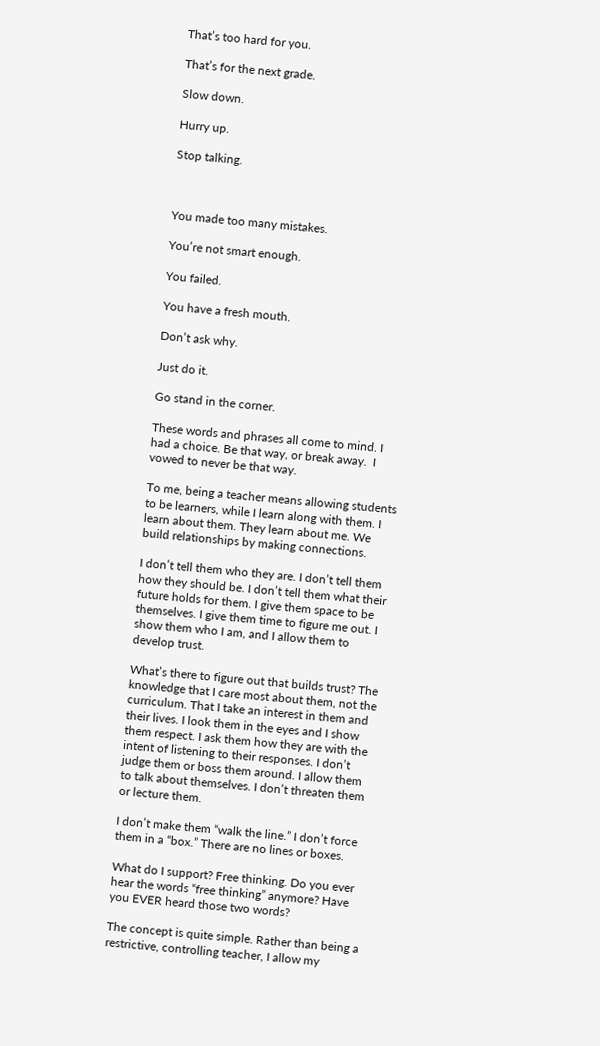That’s too hard for you.

That’s for the next grade.

Slow down.

Hurry up.

Stop talking.



You made too many mistakes.

You’re not smart enough.

You failed.

You have a fresh mouth.

Don’t ask why.

Just do it.

Go stand in the corner.

These words and phrases all come to mind. I had a choice. Be that way, or break away.  I vowed to never be that way.

To me, being a teacher means allowing students to be learners, while I learn along with them. I learn about them. They learn about me. We build relationships by making connections.

I don’t tell them who they are. I don’t tell them how they should be. I don’t tell them what their future holds for them. I give them space to be themselves. I give them time to figure me out. I show them who I am, and I allow them to develop trust.

What’s there to figure out that builds trust? The knowledge that I care most about them, not the curriculum. That I take an interest in them and their lives. I look them in the eyes and I show them respect. I ask them how they are with the intent of listening to their responses. I don’t judge them or boss them around. I allow them to talk about themselves. I don’t threaten them or lecture them.

I don’t make them “walk the line.” I don’t force them in a “box.” There are no lines or boxes.

What do I support? Free thinking. Do you ever hear the words “free thinking” anymore? Have you EVER heard those two words?

The concept is quite simple. Rather than being a restrictive, controlling teacher, I allow my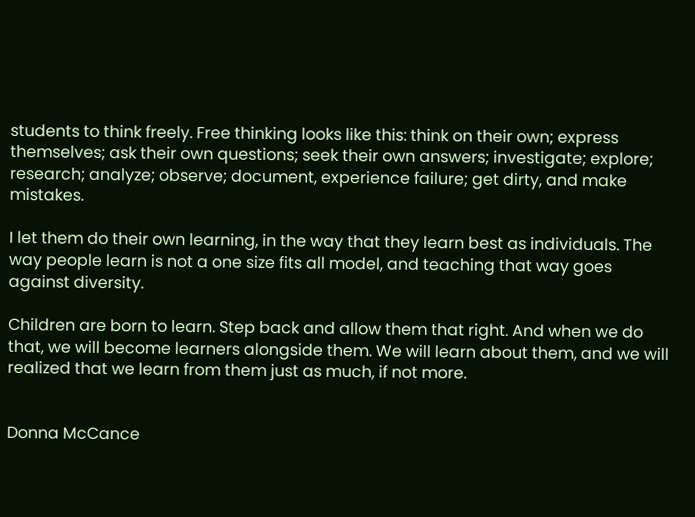students to think freely. Free thinking looks like this: think on their own; express themselves; ask their own questions; seek their own answers; investigate; explore; research; analyze; observe; document, experience failure; get dirty, and make mistakes.

I let them do their own learning, in the way that they learn best as individuals. The way people learn is not a one size fits all model, and teaching that way goes against diversity.

Children are born to learn. Step back and allow them that right. And when we do that, we will become learners alongside them. We will learn about them, and we will realized that we learn from them just as much, if not more.


Donna McCance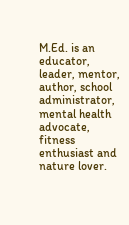M.Ed. is an educator, leader, mentor, author, school administrator, mental health advocate, fitness enthusiast and nature lover.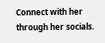Connect with her through her socials.